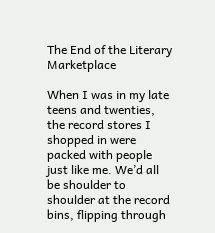The End of the Literary Marketplace

When I was in my late teens and twenties, the record stores I shopped in were packed with people just like me. We’d all be shoulder to shoulder at the record bins, flipping through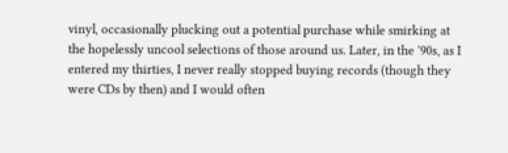vinyl, occasionally plucking out a potential purchase while smirking at the hopelessly uncool selections of those around us. Later, in the ’90s, as I entered my thirties, I never really stopped buying records (though they were CDs by then) and I would often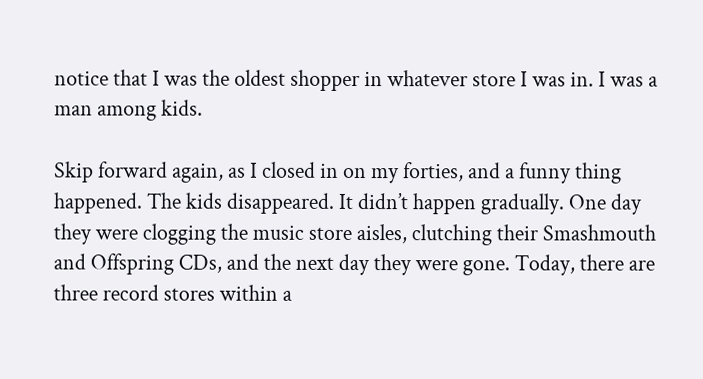notice that I was the oldest shopper in whatever store I was in. I was a man among kids.

Skip forward again, as I closed in on my forties, and a funny thing happened. The kids disappeared. It didn’t happen gradually. One day they were clogging the music store aisles, clutching their Smashmouth and Offspring CDs, and the next day they were gone. Today, there are three record stores within a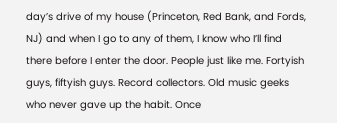day’s drive of my house (Princeton, Red Bank, and Fords, NJ) and when I go to any of them, I know who I’ll find there before I enter the door. People just like me. Fortyish guys, fiftyish guys. Record collectors. Old music geeks who never gave up the habit. Once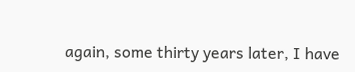again, some thirty years later, I have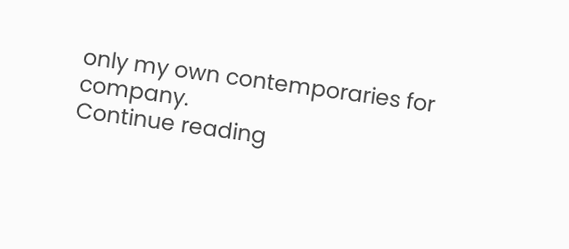only my own contemporaries for company.
Continue reading